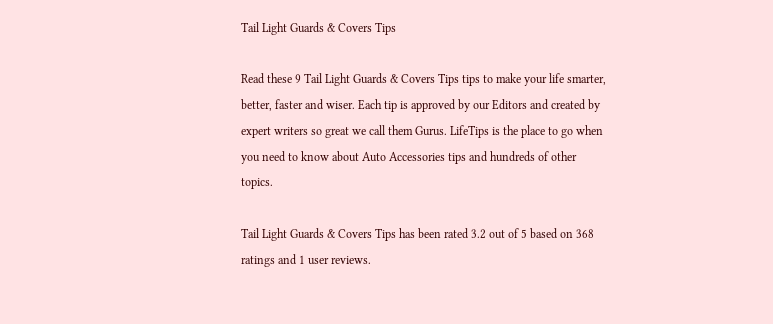Tail Light Guards & Covers Tips

Read these 9 Tail Light Guards & Covers Tips tips to make your life smarter, better, faster and wiser. Each tip is approved by our Editors and created by expert writers so great we call them Gurus. LifeTips is the place to go when you need to know about Auto Accessories tips and hundreds of other topics.

Tail Light Guards & Covers Tips has been rated 3.2 out of 5 based on 368 ratings and 1 user reviews.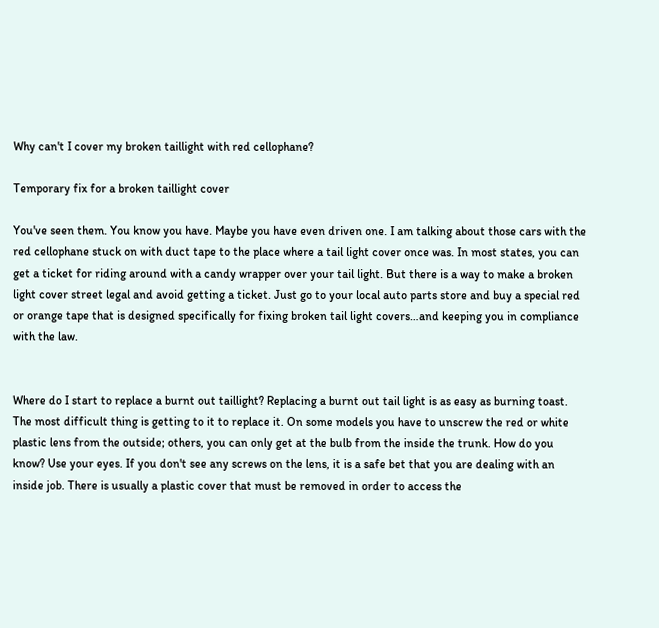Why can't I cover my broken taillight with red cellophane?

Temporary fix for a broken taillight cover

You've seen them. You know you have. Maybe you have even driven one. I am talking about those cars with the red cellophane stuck on with duct tape to the place where a tail light cover once was. In most states, you can get a ticket for riding around with a candy wrapper over your tail light. But there is a way to make a broken light cover street legal and avoid getting a ticket. Just go to your local auto parts store and buy a special red or orange tape that is designed specifically for fixing broken tail light covers…and keeping you in compliance with the law.


Where do I start to replace a burnt out taillight? Replacing a burnt out tail light is as easy as burning toast. The most difficult thing is getting to it to replace it. On some models you have to unscrew the red or white plastic lens from the outside; others, you can only get at the bulb from the inside the trunk. How do you know? Use your eyes. If you don't see any screws on the lens, it is a safe bet that you are dealing with an inside job. There is usually a plastic cover that must be removed in order to access the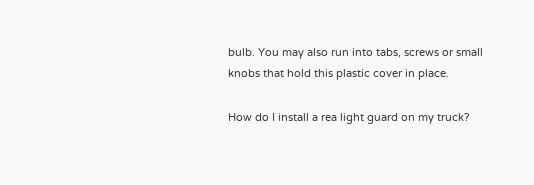bulb. You may also run into tabs, screws or small knobs that hold this plastic cover in place.

How do I install a rea light guard on my truck?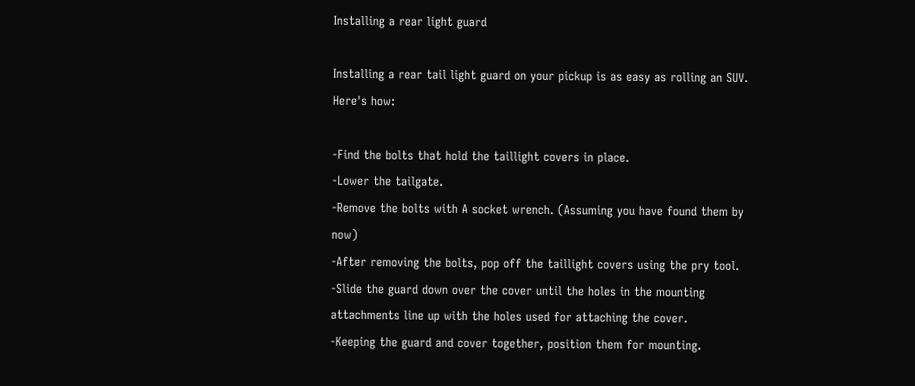Installing a rear light guard

Installing a rear tail light guard on your pickup is as easy as rolling an SUV. Here's how:

-Find the bolts that hold the taillight covers in place.
-Lower the tailgate.
-Remove the bolts with A socket wrench. (Assuming you have found them by now)
-After removing the bolts, pop off the taillight covers using the pry tool.
-Slide the guard down over the cover until the holes in the mounting attachments line up with the holes used for attaching the cover.
-Keeping the guard and cover together, position them for mounting.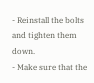- Reinstall the bolts and tighten them down.
- Make sure that the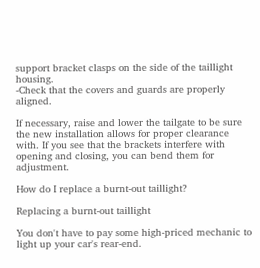support bracket clasps on the side of the taillight housing.
-Check that the covers and guards are properly aligned.

If necessary, raise and lower the tailgate to be sure the new installation allows for proper clearance with. If you see that the brackets interfere with opening and closing, you can bend them for adjustment.

How do I replace a burnt-out taillight?

Replacing a burnt-out taillight

You don't have to pay some high-priced mechanic to light up your car's rear-end.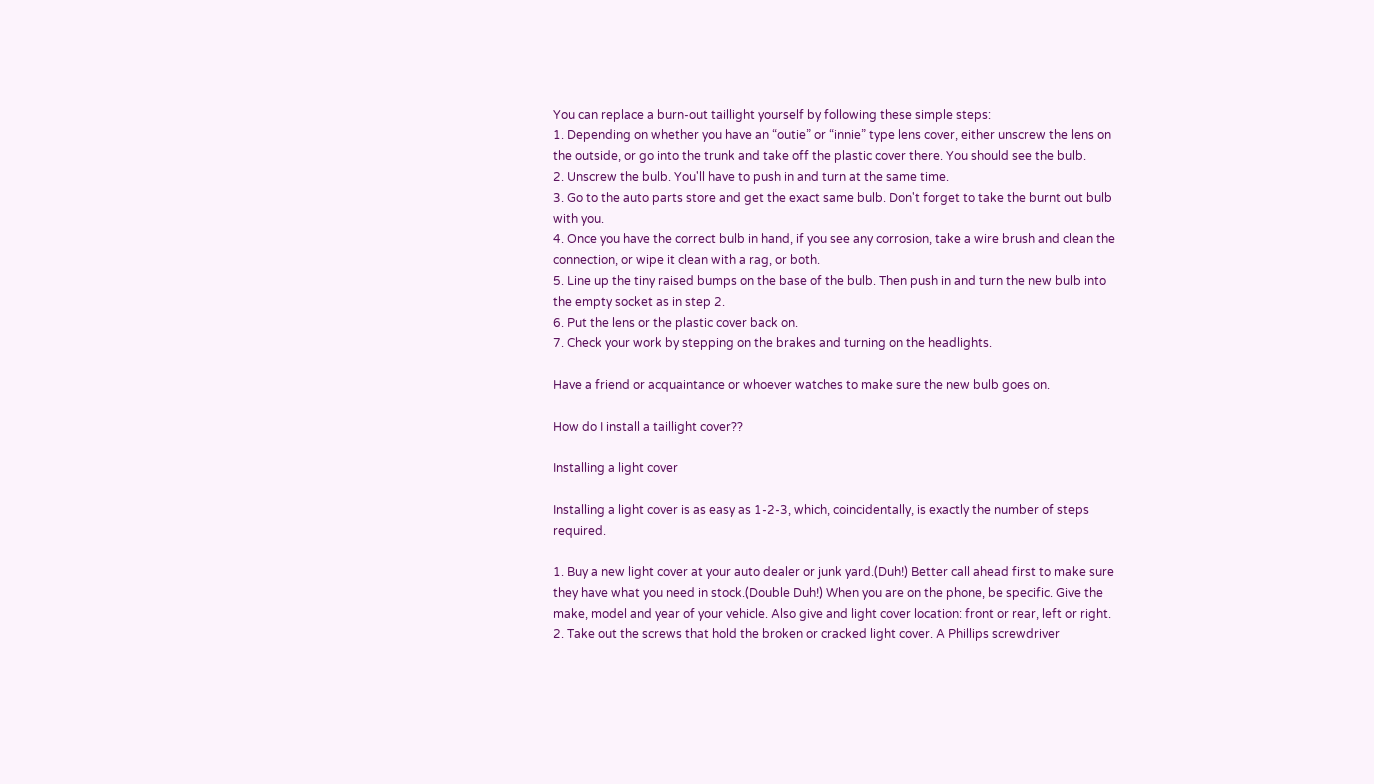You can replace a burn-out taillight yourself by following these simple steps:
1. Depending on whether you have an “outie” or “innie” type lens cover, either unscrew the lens on the outside, or go into the trunk and take off the plastic cover there. You should see the bulb.
2. Unscrew the bulb. You'll have to push in and turn at the same time.
3. Go to the auto parts store and get the exact same bulb. Don't forget to take the burnt out bulb with you.
4. Once you have the correct bulb in hand, if you see any corrosion, take a wire brush and clean the connection, or wipe it clean with a rag, or both.
5. Line up the tiny raised bumps on the base of the bulb. Then push in and turn the new bulb into the empty socket as in step 2.
6. Put the lens or the plastic cover back on.
7. Check your work by stepping on the brakes and turning on the headlights.

Have a friend or acquaintance or whoever watches to make sure the new bulb goes on.

How do I install a taillight cover??

Installing a light cover

Installing a light cover is as easy as 1-2-3, which, coincidentally, is exactly the number of steps required.

1. Buy a new light cover at your auto dealer or junk yard.(Duh!) Better call ahead first to make sure they have what you need in stock.(Double Duh!) When you are on the phone, be specific. Give the make, model and year of your vehicle. Also give and light cover location: front or rear, left or right.
2. Take out the screws that hold the broken or cracked light cover. A Phillips screwdriver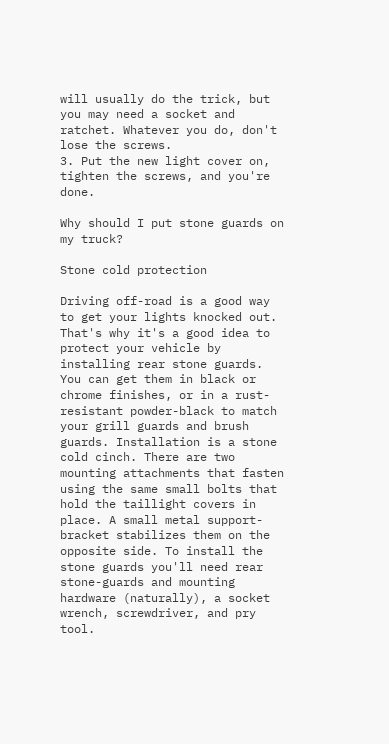will usually do the trick, but you may need a socket and ratchet. Whatever you do, don't lose the screws.
3. Put the new light cover on, tighten the screws, and you're done.

Why should I put stone guards on my truck?

Stone cold protection

Driving off-road is a good way to get your lights knocked out. That's why it's a good idea to protect your vehicle by installing rear stone guards. You can get them in black or chrome finishes, or in a rust-resistant powder-black to match your grill guards and brush guards. Installation is a stone cold cinch. There are two mounting attachments that fasten using the same small bolts that hold the taillight covers in place. A small metal support-bracket stabilizes them on the opposite side. To install the stone guards you'll need rear stone-guards and mounting hardware (naturally), a socket wrench, screwdriver, and pry tool.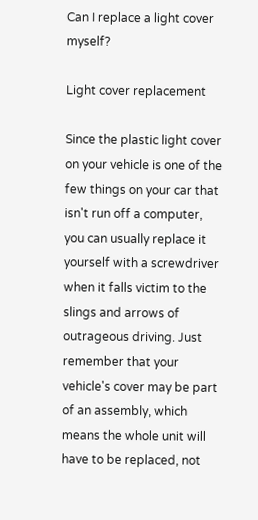Can I replace a light cover myself?

Light cover replacement

Since the plastic light cover on your vehicle is one of the few things on your car that isn't run off a computer, you can usually replace it yourself with a screwdriver when it falls victim to the slings and arrows of outrageous driving. Just remember that your vehicle's cover may be part of an assembly, which means the whole unit will have to be replaced, not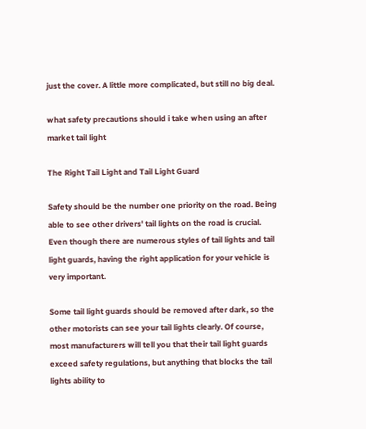just the cover. A little more complicated, but still no big deal.

what safety precautions should i take when using an after market tail light

The Right Tail Light and Tail Light Guard

Safety should be the number one priority on the road. Being able to see other drivers' tail lights on the road is crucial. Even though there are numerous styles of tail lights and tail light guards, having the right application for your vehicle is very important.

Some tail light guards should be removed after dark, so the other motorists can see your tail lights clearly. Of course, most manufacturers will tell you that their tail light guards exceed safety regulations, but anything that blocks the tail lights ability to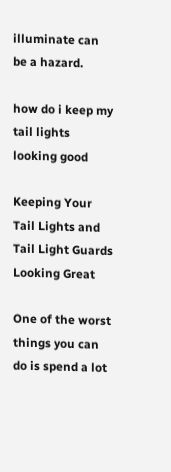illuminate can be a hazard.

how do i keep my tail lights looking good

Keeping Your Tail Lights and Tail Light Guards Looking Great

One of the worst things you can do is spend a lot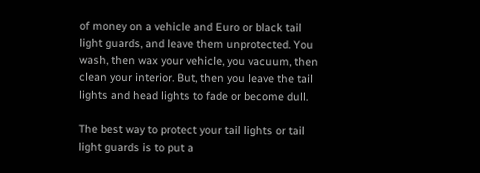of money on a vehicle and Euro or black tail light guards, and leave them unprotected. You wash, then wax your vehicle, you vacuum, then clean your interior. But, then you leave the tail lights and head lights to fade or become dull.

The best way to protect your tail lights or tail light guards is to put a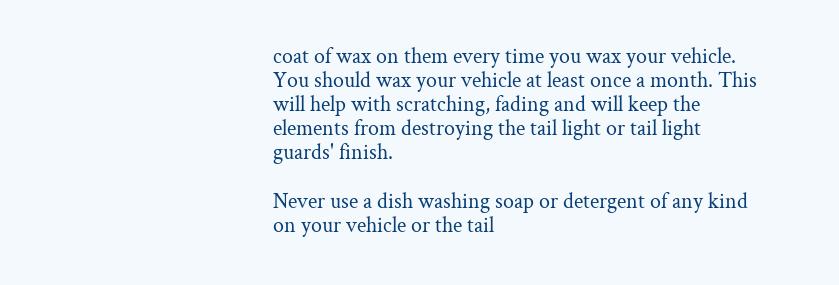coat of wax on them every time you wax your vehicle. You should wax your vehicle at least once a month. This will help with scratching, fading and will keep the elements from destroying the tail light or tail light guards' finish.

Never use a dish washing soap or detergent of any kind on your vehicle or the tail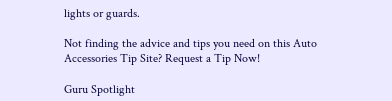lights or guards.

Not finding the advice and tips you need on this Auto Accessories Tip Site? Request a Tip Now!

Guru Spotlight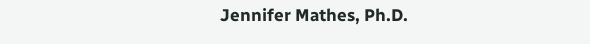Jennifer Mathes, Ph.D.